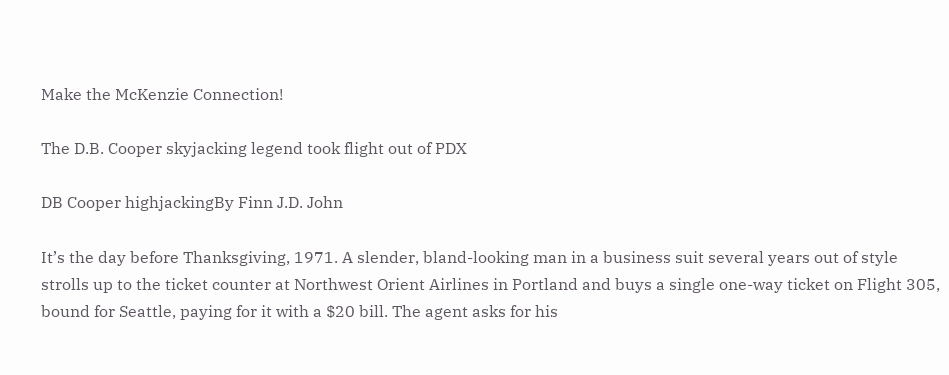Make the McKenzie Connection!

The D.B. Cooper skyjacking legend took flight out of PDX

DB Cooper highjackingBy Finn J.D. John

It’s the day before Thanksgiving, 1971. A slender, bland-looking man in a business suit several years out of style strolls up to the ticket counter at Northwest Orient Airlines in Portland and buys a single one-way ticket on Flight 305, bound for Seattle, paying for it with a $20 bill. The agent asks for his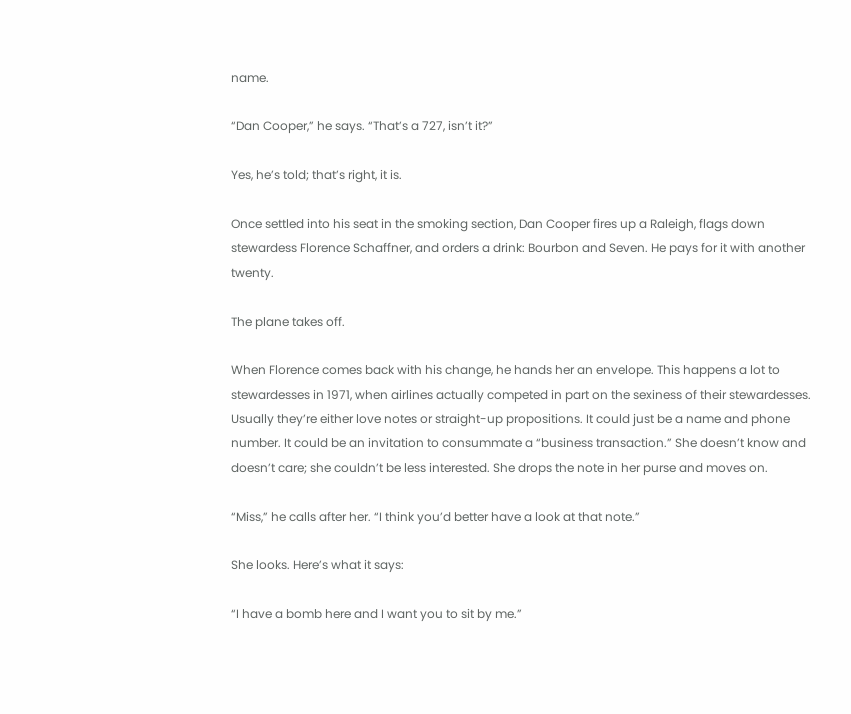name.

“Dan Cooper,” he says. “That’s a 727, isn’t it?”

Yes, he’s told; that’s right, it is.

Once settled into his seat in the smoking section, Dan Cooper fires up a Raleigh, flags down stewardess Florence Schaffner, and orders a drink: Bourbon and Seven. He pays for it with another twenty.

The plane takes off.

When Florence comes back with his change, he hands her an envelope. This happens a lot to stewardesses in 1971, when airlines actually competed in part on the sexiness of their stewardesses. Usually they’re either love notes or straight-up propositions. It could just be a name and phone number. It could be an invitation to consummate a “business transaction.” She doesn’t know and doesn’t care; she couldn’t be less interested. She drops the note in her purse and moves on.

“Miss,” he calls after her. “I think you’d better have a look at that note.”

She looks. Here’s what it says:

“I have a bomb here and I want you to sit by me.”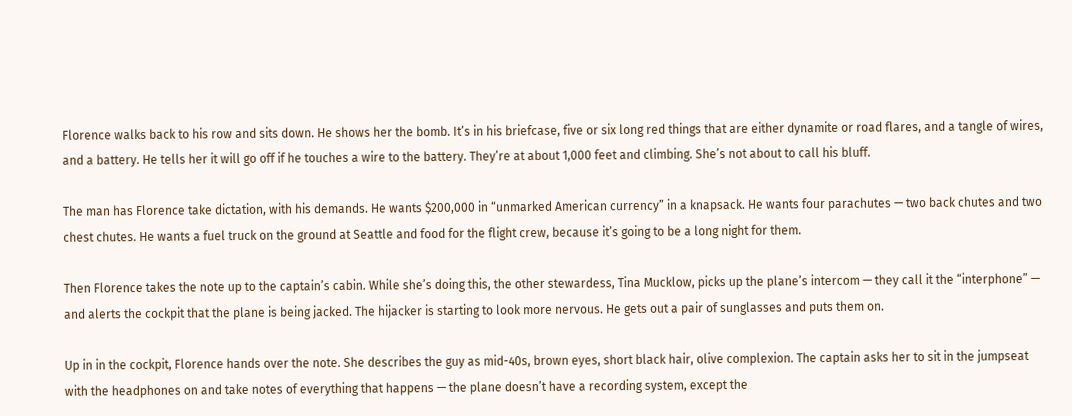Florence walks back to his row and sits down. He shows her the bomb. It’s in his briefcase, five or six long red things that are either dynamite or road flares, and a tangle of wires, and a battery. He tells her it will go off if he touches a wire to the battery. They’re at about 1,000 feet and climbing. She’s not about to call his bluff.

The man has Florence take dictation, with his demands. He wants $200,000 in “unmarked American currency” in a knapsack. He wants four parachutes — two back chutes and two chest chutes. He wants a fuel truck on the ground at Seattle and food for the flight crew, because it’s going to be a long night for them.

Then Florence takes the note up to the captain’s cabin. While she’s doing this, the other stewardess, Tina Mucklow, picks up the plane’s intercom — they call it the “interphone” — and alerts the cockpit that the plane is being jacked. The hijacker is starting to look more nervous. He gets out a pair of sunglasses and puts them on.

Up in in the cockpit, Florence hands over the note. She describes the guy as mid-40s, brown eyes, short black hair, olive complexion. The captain asks her to sit in the jumpseat with the headphones on and take notes of everything that happens — the plane doesn’t have a recording system, except the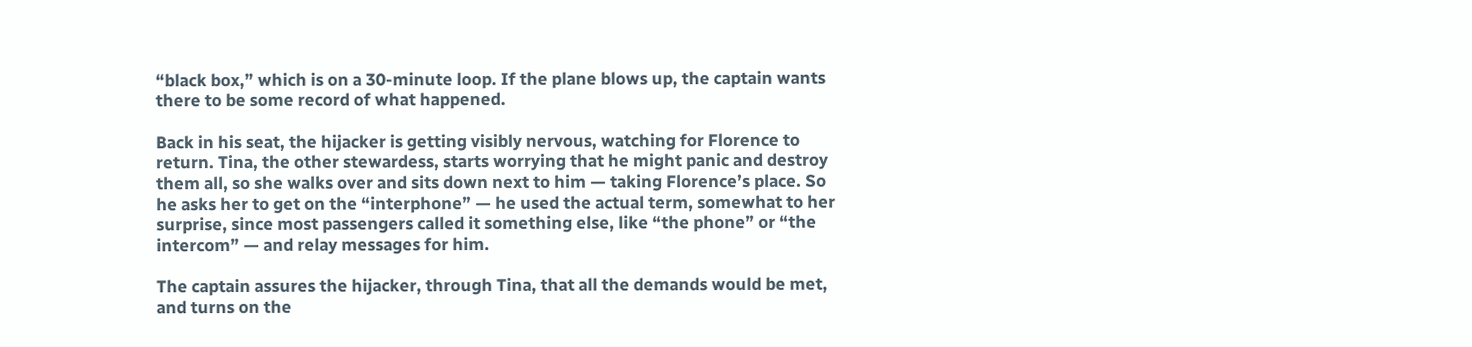“black box,” which is on a 30-minute loop. If the plane blows up, the captain wants there to be some record of what happened.

Back in his seat, the hijacker is getting visibly nervous, watching for Florence to return. Tina, the other stewardess, starts worrying that he might panic and destroy them all, so she walks over and sits down next to him — taking Florence’s place. So he asks her to get on the “interphone” — he used the actual term, somewhat to her surprise, since most passengers called it something else, like “the phone” or “the intercom” — and relay messages for him.

The captain assures the hijacker, through Tina, that all the demands would be met, and turns on the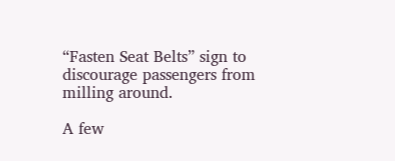“Fasten Seat Belts” sign to discourage passengers from milling around.

A few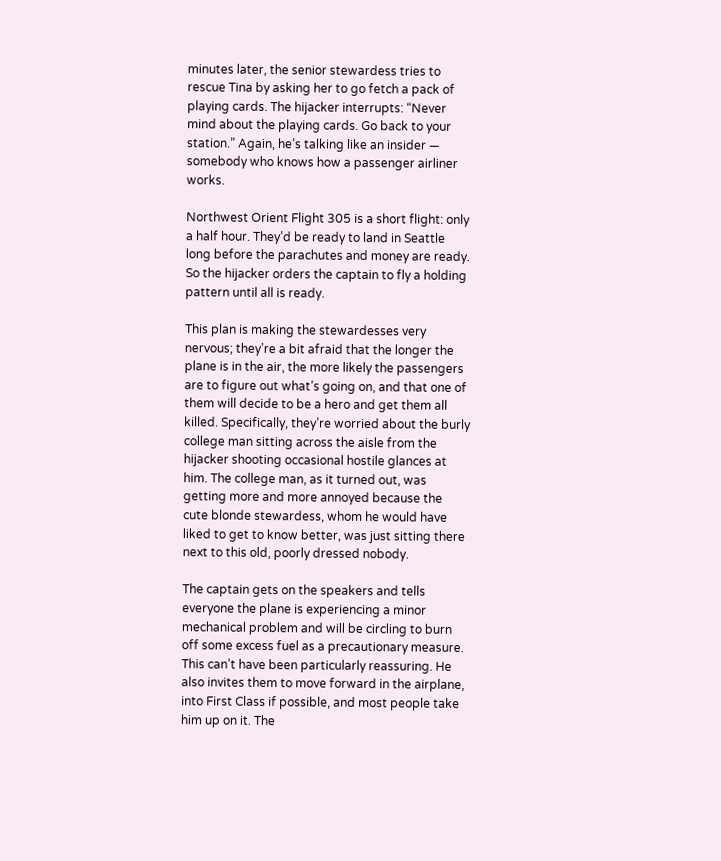minutes later, the senior stewardess tries to rescue Tina by asking her to go fetch a pack of playing cards. The hijacker interrupts: “Never mind about the playing cards. Go back to your station.” Again, he’s talking like an insider — somebody who knows how a passenger airliner works.

Northwest Orient Flight 305 is a short flight: only a half hour. They’d be ready to land in Seattle long before the parachutes and money are ready. So the hijacker orders the captain to fly a holding pattern until all is ready.

This plan is making the stewardesses very nervous; they’re a bit afraid that the longer the plane is in the air, the more likely the passengers are to figure out what’s going on, and that one of them will decide to be a hero and get them all killed. Specifically, they’re worried about the burly college man sitting across the aisle from the hijacker shooting occasional hostile glances at him. The college man, as it turned out, was getting more and more annoyed because the cute blonde stewardess, whom he would have liked to get to know better, was just sitting there next to this old, poorly dressed nobody.

The captain gets on the speakers and tells everyone the plane is experiencing a minor mechanical problem and will be circling to burn off some excess fuel as a precautionary measure. This can’t have been particularly reassuring. He also invites them to move forward in the airplane, into First Class if possible, and most people take him up on it. The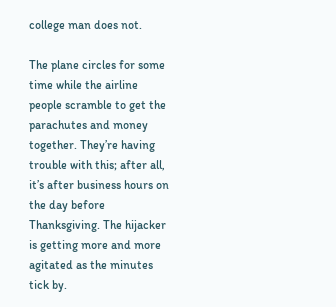college man does not.

The plane circles for some time while the airline people scramble to get the parachutes and money together. They’re having trouble with this; after all, it’s after business hours on the day before Thanksgiving. The hijacker is getting more and more agitated as the minutes tick by.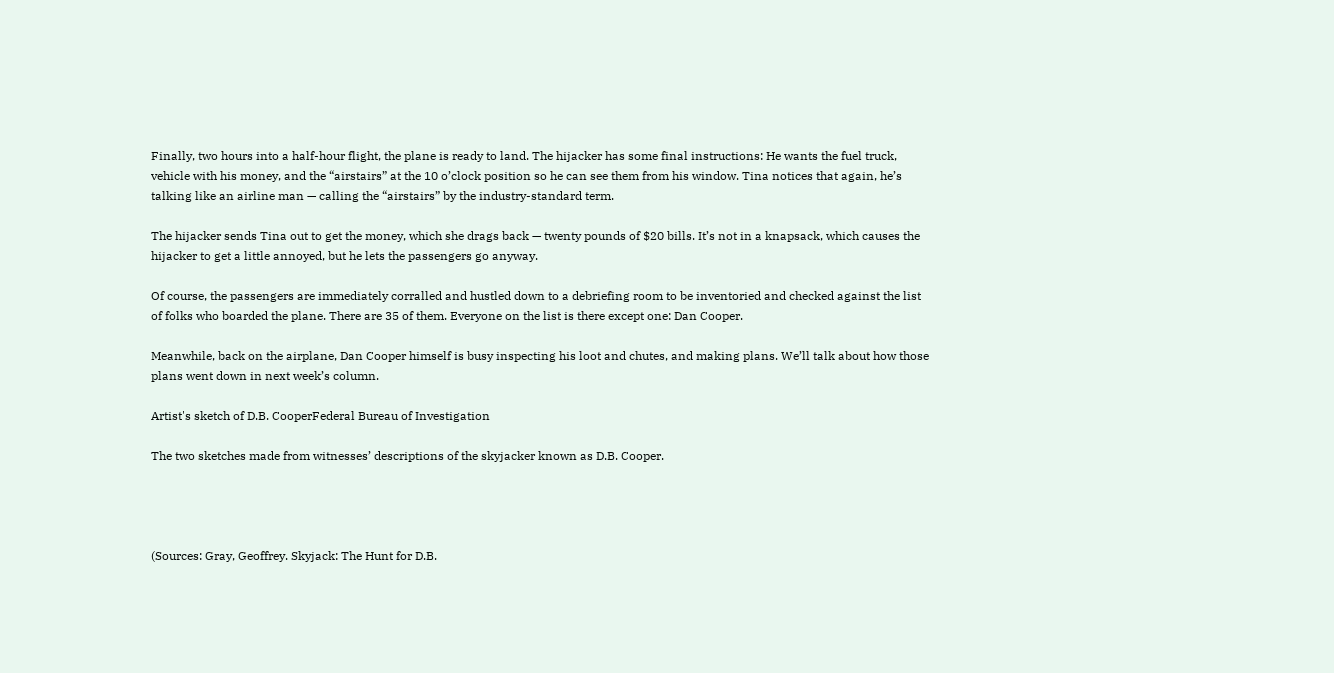Finally, two hours into a half-hour flight, the plane is ready to land. The hijacker has some final instructions: He wants the fuel truck, vehicle with his money, and the “airstairs” at the 10 o’clock position so he can see them from his window. Tina notices that again, he’s talking like an airline man — calling the “airstairs” by the industry-standard term.

The hijacker sends Tina out to get the money, which she drags back — twenty pounds of $20 bills. It’s not in a knapsack, which causes the hijacker to get a little annoyed, but he lets the passengers go anyway.

Of course, the passengers are immediately corralled and hustled down to a debriefing room to be inventoried and checked against the list of folks who boarded the plane. There are 35 of them. Everyone on the list is there except one: Dan Cooper.

Meanwhile, back on the airplane, Dan Cooper himself is busy inspecting his loot and chutes, and making plans. We’ll talk about how those plans went down in next week’s column.

Artist's sketch of D.B. CooperFederal Bureau of Investigation

The two sketches made from witnesses’ descriptions of the skyjacker known as D.B. Cooper.




(Sources: Gray, Geoffrey. Skyjack: The Hunt for D.B.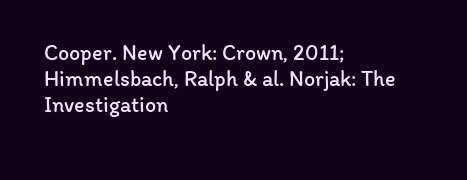Cooper. New York: Crown, 2011; Himmelsbach, Ralph & al. Norjak: The Investigation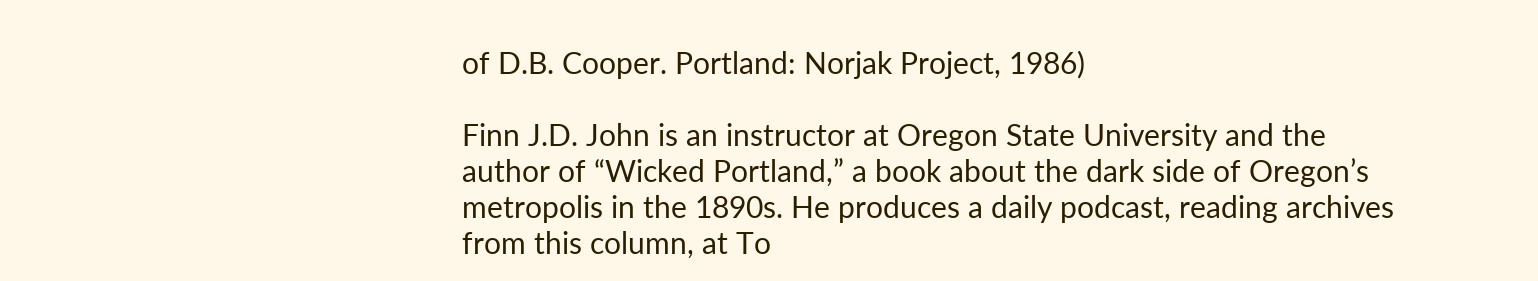of D.B. Cooper. Portland: Norjak Project, 1986)

Finn J.D. John is an instructor at Oregon State University and the author of “Wicked Portland,” a book about the dark side of Oregon’s metropolis in the 1890s. He produces a daily podcast, reading archives from this column, at To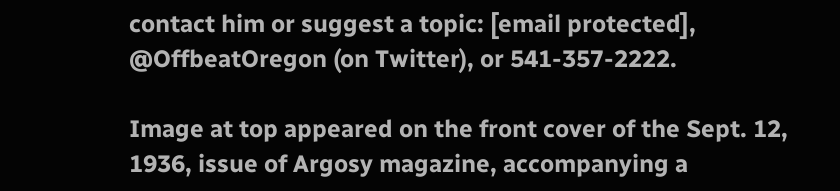contact him or suggest a topic: [email protected], @OffbeatOregon (on Twitter), or 541-357-2222.

Image at top appeared on the front cover of the Sept. 12, 1936, issue of Argosy magazine, accompanying a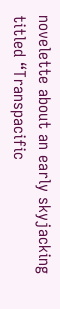novelette about an early skyjacking titled “Transpacific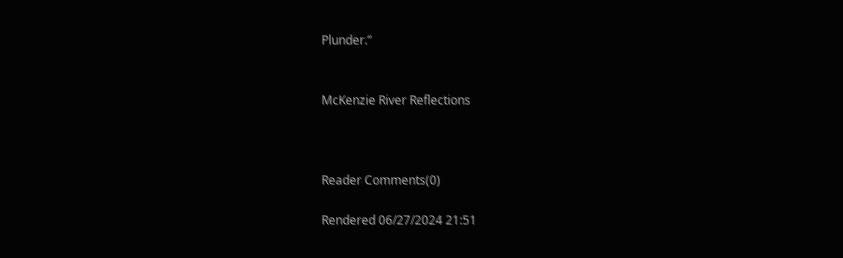Plunder.”


McKenzie River Reflections



Reader Comments(0)

Rendered 06/27/2024 21:51